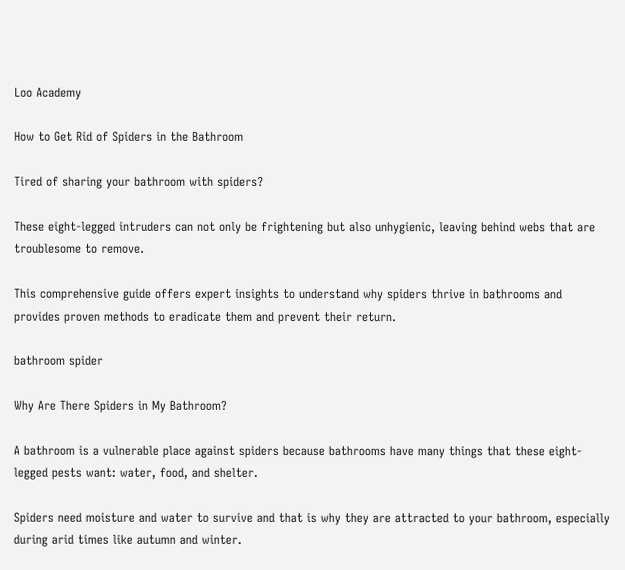Loo Academy

How to Get Rid of Spiders in the Bathroom

Tired of sharing your bathroom with spiders?

These eight-legged intruders can not only be frightening but also unhygienic, leaving behind webs that are troublesome to remove.

This comprehensive guide offers expert insights to understand why spiders thrive in bathrooms and provides proven methods to eradicate them and prevent their return.

bathroom spider

Why Are There Spiders in My Bathroom?

A bathroom is a vulnerable place against spiders because bathrooms have many things that these eight-legged pests want: water, food, and shelter.

Spiders need moisture and water to survive and that is why they are attracted to your bathroom, especially during arid times like autumn and winter.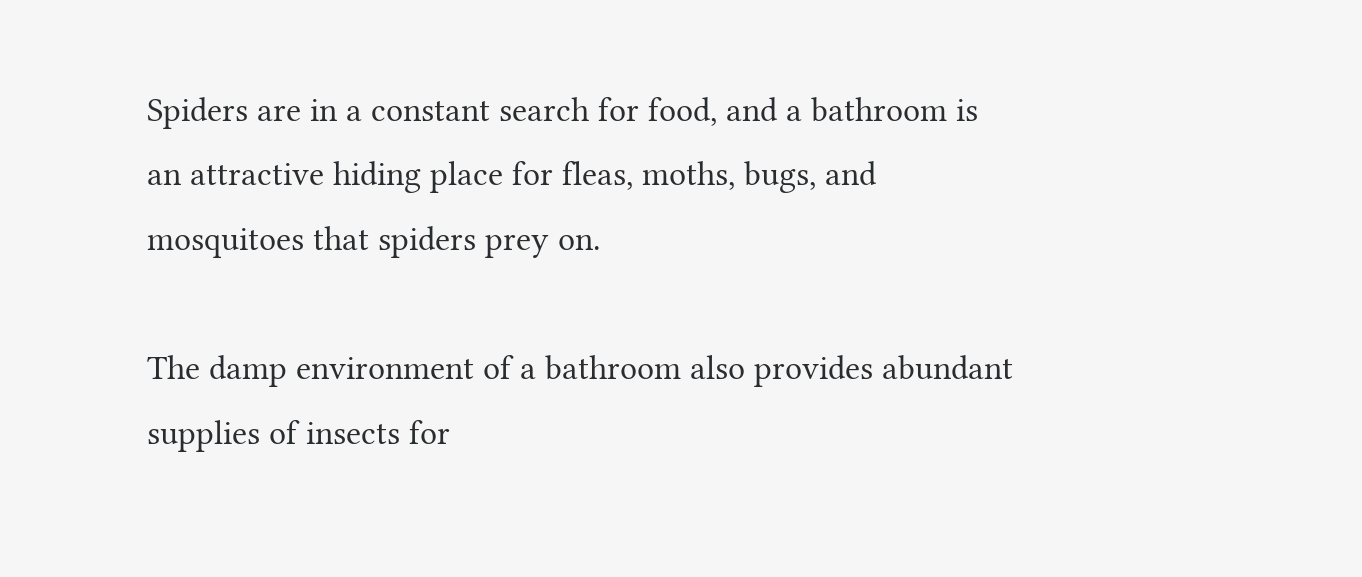Spiders are in a constant search for food, and a bathroom is an attractive hiding place for fleas, moths, bugs, and mosquitoes that spiders prey on.

The damp environment of a bathroom also provides abundant supplies of insects for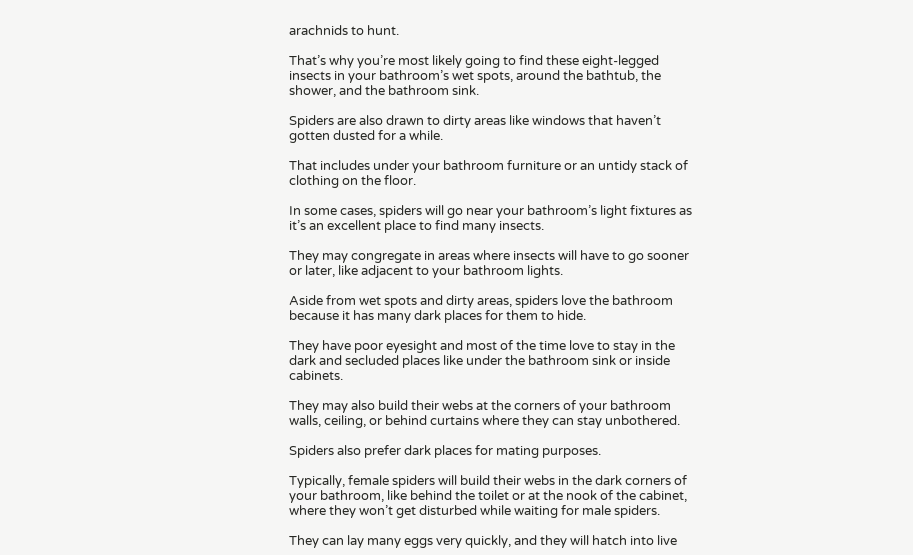arachnids to hunt.

That’s why you’re most likely going to find these eight-legged insects in your bathroom’s wet spots, around the bathtub, the shower, and the bathroom sink.

Spiders are also drawn to dirty areas like windows that haven’t gotten dusted for a while.

That includes under your bathroom furniture or an untidy stack of clothing on the floor.

In some cases, spiders will go near your bathroom’s light fixtures as it’s an excellent place to find many insects.

They may congregate in areas where insects will have to go sooner or later, like adjacent to your bathroom lights.

Aside from wet spots and dirty areas, spiders love the bathroom because it has many dark places for them to hide.

They have poor eyesight and most of the time love to stay in the dark and secluded places like under the bathroom sink or inside cabinets.

They may also build their webs at the corners of your bathroom walls, ceiling, or behind curtains where they can stay unbothered.

Spiders also prefer dark places for mating purposes.

Typically, female spiders will build their webs in the dark corners of your bathroom, like behind the toilet or at the nook of the cabinet, where they won’t get disturbed while waiting for male spiders.

They can lay many eggs very quickly, and they will hatch into live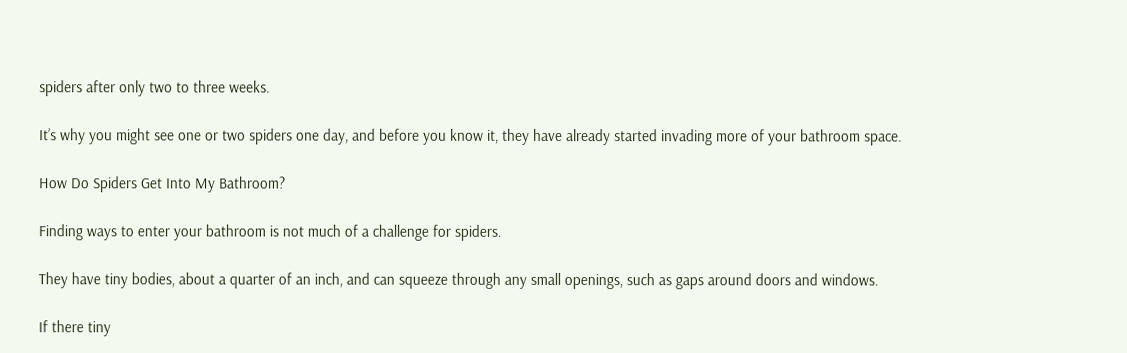spiders after only two to three weeks.

It’s why you might see one or two spiders one day, and before you know it, they have already started invading more of your bathroom space.

How Do Spiders Get Into My Bathroom?

Finding ways to enter your bathroom is not much of a challenge for spiders.

They have tiny bodies, about a quarter of an inch, and can squeeze through any small openings, such as gaps around doors and windows.

If there tiny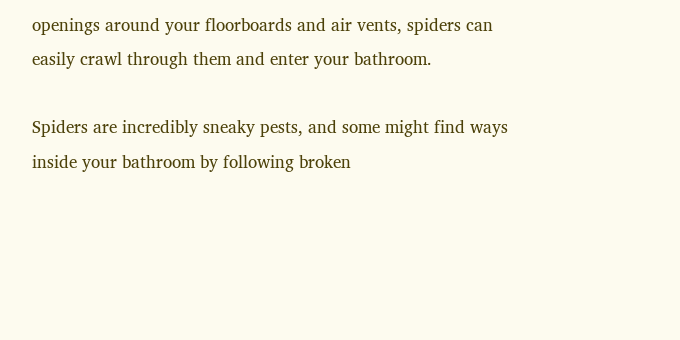openings around your floorboards and air vents, spiders can easily crawl through them and enter your bathroom.

Spiders are incredibly sneaky pests, and some might find ways inside your bathroom by following broken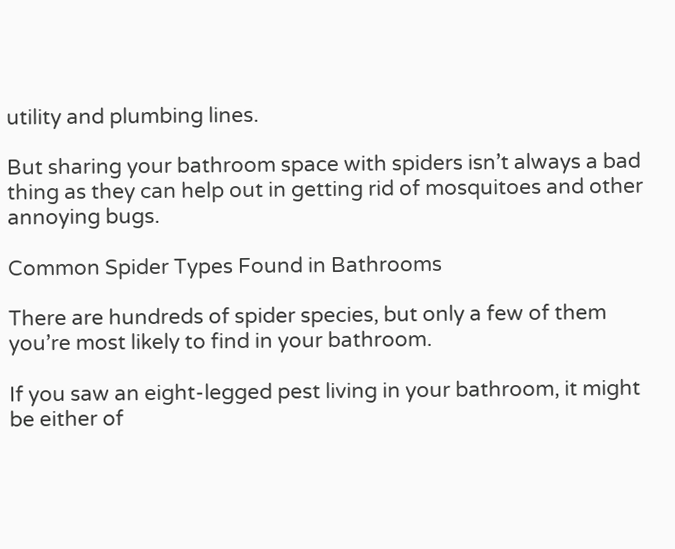utility and plumbing lines.

But sharing your bathroom space with spiders isn’t always a bad thing as they can help out in getting rid of mosquitoes and other annoying bugs.

Common Spider Types Found in Bathrooms

There are hundreds of spider species, but only a few of them you’re most likely to find in your bathroom.

If you saw an eight-legged pest living in your bathroom, it might be either of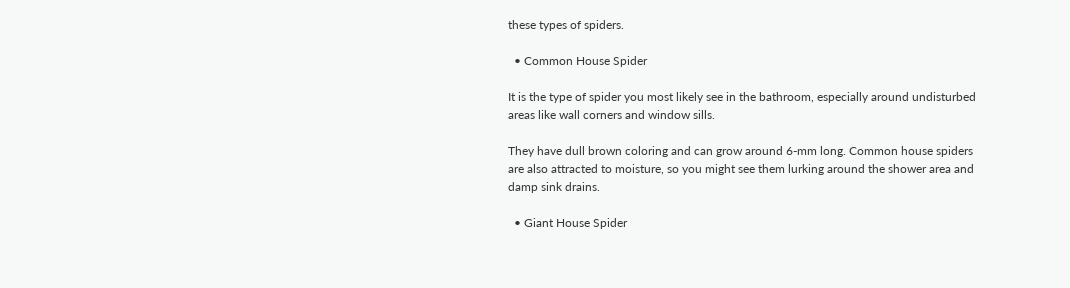these types of spiders.

  • Common House Spider

It is the type of spider you most likely see in the bathroom, especially around undisturbed areas like wall corners and window sills.

They have dull brown coloring and can grow around 6-mm long. Common house spiders are also attracted to moisture, so you might see them lurking around the shower area and damp sink drains.

  • Giant House Spider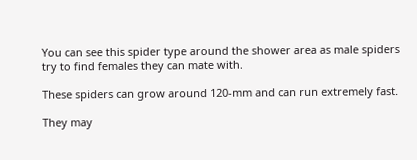You can see this spider type around the shower area as male spiders try to find females they can mate with.

These spiders can grow around 120-mm and can run extremely fast.

They may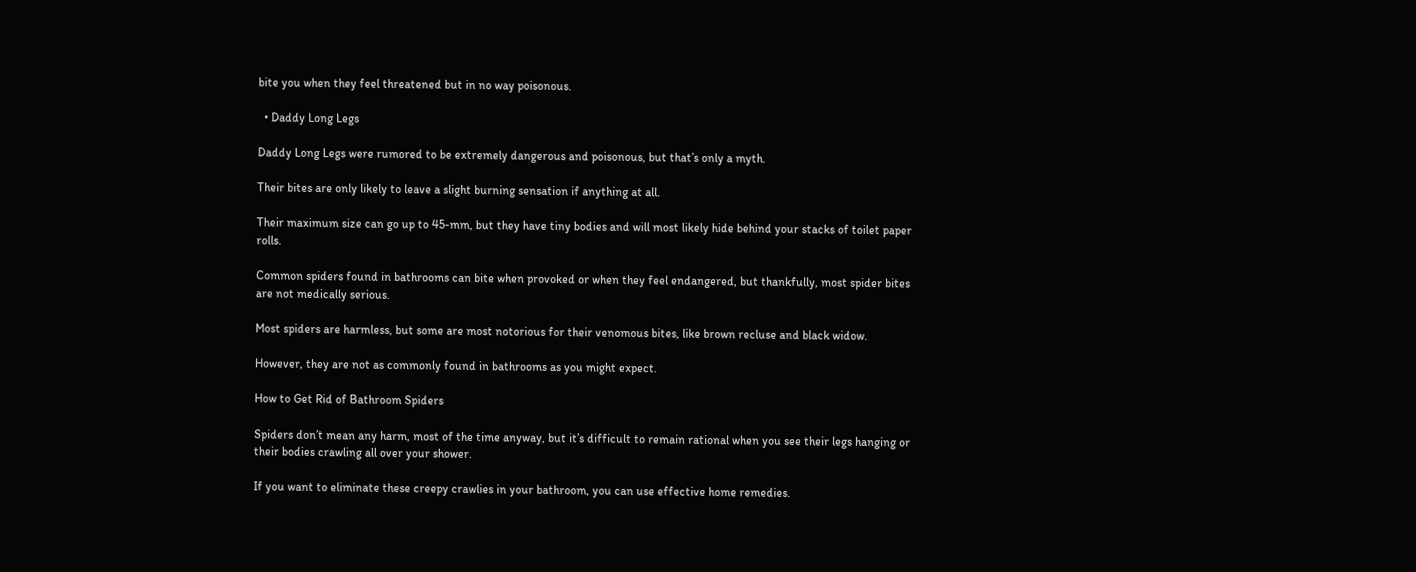bite you when they feel threatened but in no way poisonous.

  • Daddy Long Legs

Daddy Long Legs were rumored to be extremely dangerous and poisonous, but that’s only a myth.

Their bites are only likely to leave a slight burning sensation if anything at all.

Their maximum size can go up to 45-mm, but they have tiny bodies and will most likely hide behind your stacks of toilet paper rolls.

Common spiders found in bathrooms can bite when provoked or when they feel endangered, but thankfully, most spider bites are not medically serious.

Most spiders are harmless, but some are most notorious for their venomous bites, like brown recluse and black widow.

However, they are not as commonly found in bathrooms as you might expect.

How to Get Rid of Bathroom Spiders

Spiders don’t mean any harm, most of the time anyway, but it’s difficult to remain rational when you see their legs hanging or their bodies crawling all over your shower.

If you want to eliminate these creepy crawlies in your bathroom, you can use effective home remedies.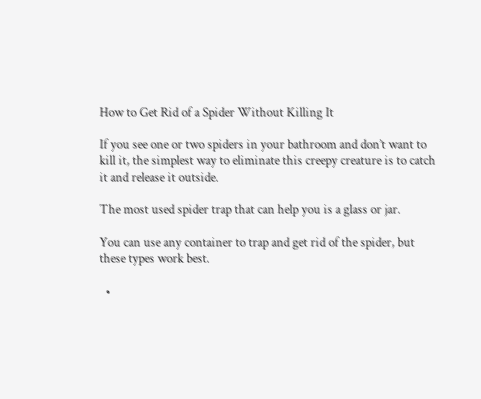How to Get Rid of a Spider Without Killing It

If you see one or two spiders in your bathroom and don’t want to kill it, the simplest way to eliminate this creepy creature is to catch it and release it outside.

The most used spider trap that can help you is a glass or jar.

You can use any container to trap and get rid of the spider, but these types work best.

  •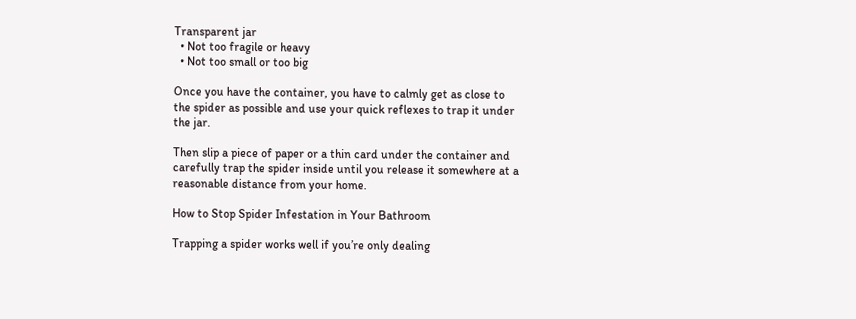Transparent jar
  • Not too fragile or heavy
  • Not too small or too big

Once you have the container, you have to calmly get as close to the spider as possible and use your quick reflexes to trap it under the jar.

Then slip a piece of paper or a thin card under the container and carefully trap the spider inside until you release it somewhere at a reasonable distance from your home.

How to Stop Spider Infestation in Your Bathroom

Trapping a spider works well if you’re only dealing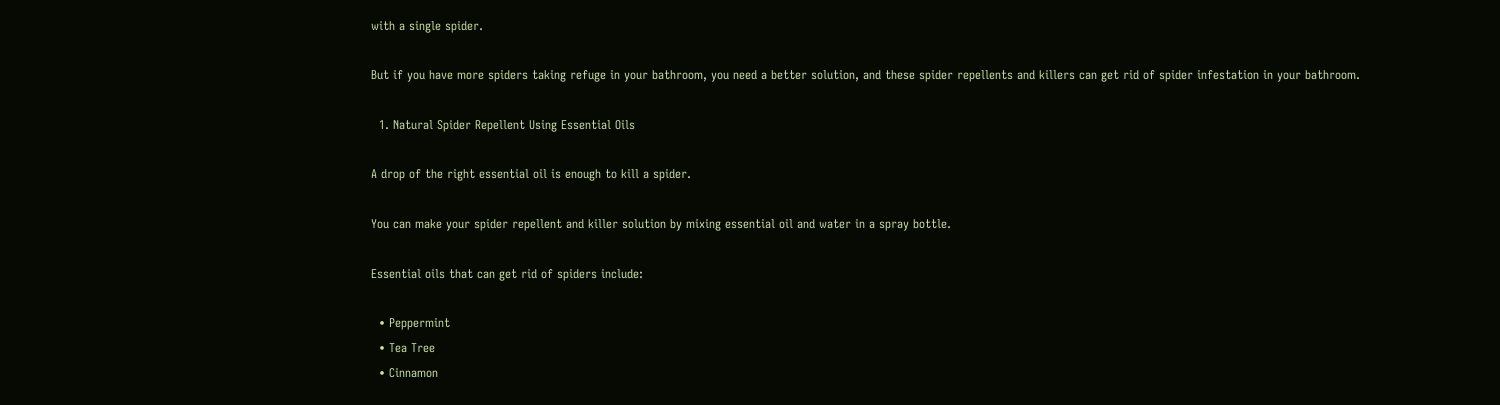with a single spider.

But if you have more spiders taking refuge in your bathroom, you need a better solution, and these spider repellents and killers can get rid of spider infestation in your bathroom.

  1. Natural Spider Repellent Using Essential Oils

A drop of the right essential oil is enough to kill a spider.

You can make your spider repellent and killer solution by mixing essential oil and water in a spray bottle.

Essential oils that can get rid of spiders include:

  • Peppermint
  • Tea Tree
  • Cinnamon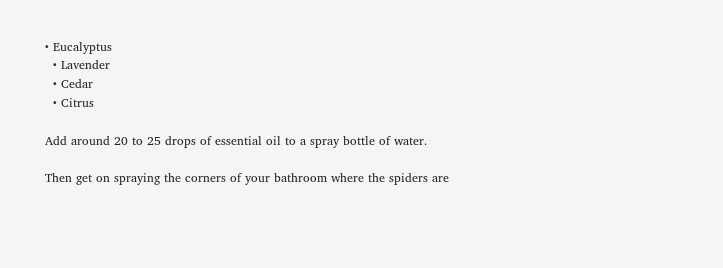• Eucalyptus
  • Lavender
  • Cedar
  • Citrus

Add around 20 to 25 drops of essential oil to a spray bottle of water.

Then get on spraying the corners of your bathroom where the spiders are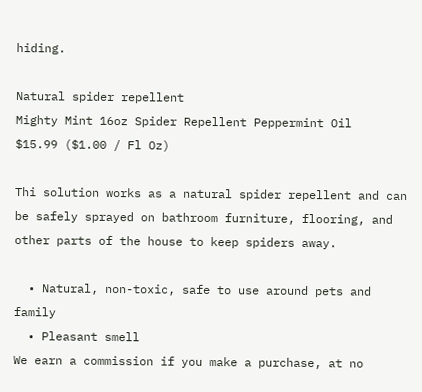hiding.

Natural spider repellent
Mighty Mint 16oz Spider Repellent Peppermint Oil
$15.99 ($1.00 / Fl Oz)

Thi solution works as a natural spider repellent and can be safely sprayed on bathroom furniture, flooring, and other parts of the house to keep spiders away.

  • Natural, non-toxic, safe to use around pets and family
  • Pleasant smell
We earn a commission if you make a purchase, at no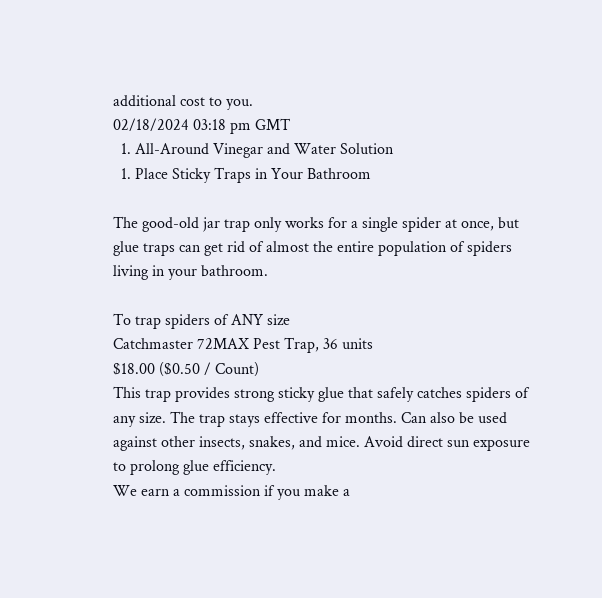additional cost to you.
02/18/2024 03:18 pm GMT
  1. All-Around Vinegar and Water Solution
  1. Place Sticky Traps in Your Bathroom

The good-old jar trap only works for a single spider at once, but glue traps can get rid of almost the entire population of spiders living in your bathroom.

To trap spiders of ANY size
Catchmaster 72MAX Pest Trap, 36 units
$18.00 ($0.50 / Count)
This trap provides strong sticky glue that safely catches spiders of any size. The trap stays effective for months. Can also be used against other insects, snakes, and mice. Avoid direct sun exposure to prolong glue efficiency.
We earn a commission if you make a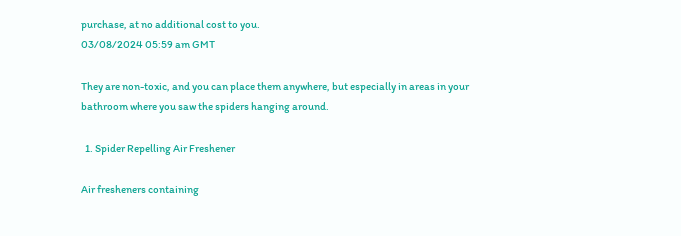purchase, at no additional cost to you.
03/08/2024 05:59 am GMT

They are non-toxic, and you can place them anywhere, but especially in areas in your bathroom where you saw the spiders hanging around.

  1. Spider Repelling Air Freshener

Air fresheners containing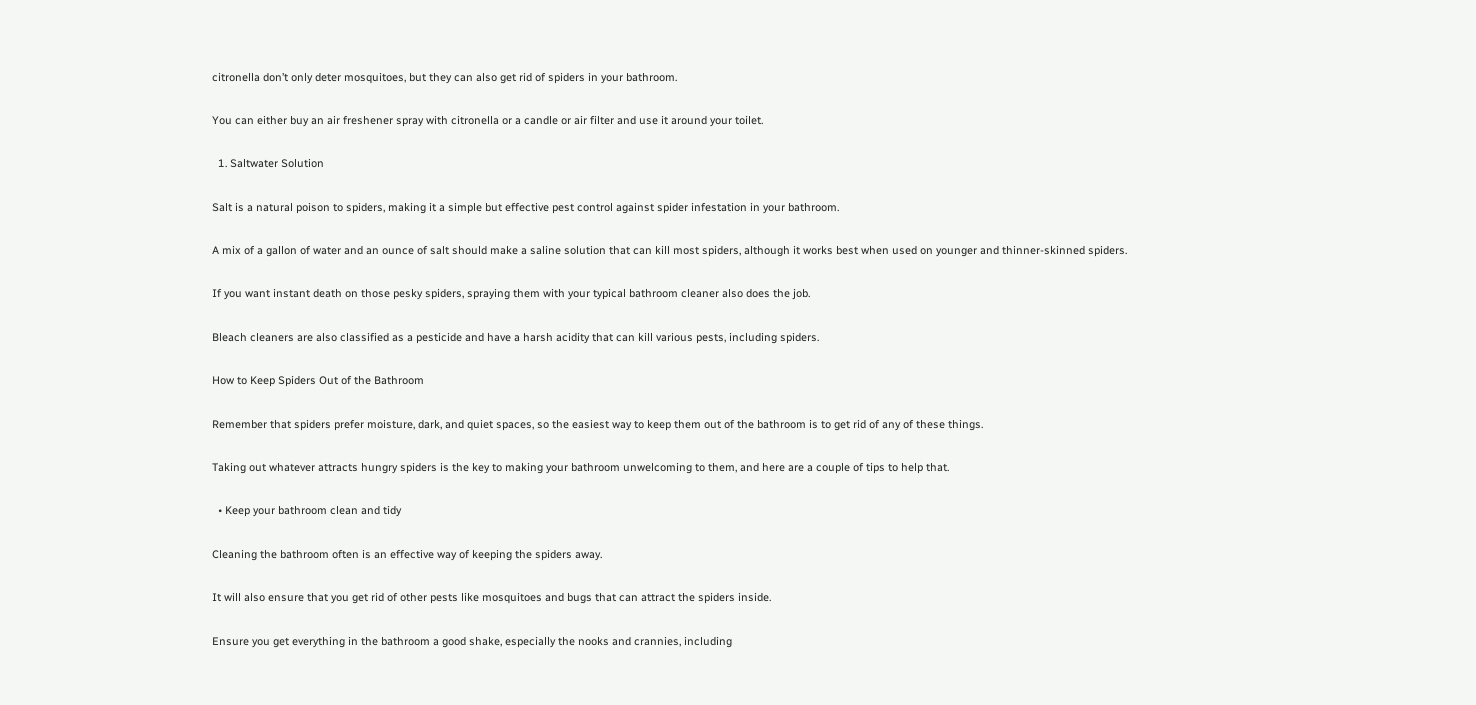citronella don’t only deter mosquitoes, but they can also get rid of spiders in your bathroom.

You can either buy an air freshener spray with citronella or a candle or air filter and use it around your toilet.

  1. Saltwater Solution

Salt is a natural poison to spiders, making it a simple but effective pest control against spider infestation in your bathroom.

A mix of a gallon of water and an ounce of salt should make a saline solution that can kill most spiders, although it works best when used on younger and thinner-skinned spiders.

If you want instant death on those pesky spiders, spraying them with your typical bathroom cleaner also does the job.

Bleach cleaners are also classified as a pesticide and have a harsh acidity that can kill various pests, including spiders.

How to Keep Spiders Out of the Bathroom

Remember that spiders prefer moisture, dark, and quiet spaces, so the easiest way to keep them out of the bathroom is to get rid of any of these things.

Taking out whatever attracts hungry spiders is the key to making your bathroom unwelcoming to them, and here are a couple of tips to help that.

  • Keep your bathroom clean and tidy

Cleaning the bathroom often is an effective way of keeping the spiders away.

It will also ensure that you get rid of other pests like mosquitoes and bugs that can attract the spiders inside.

Ensure you get everything in the bathroom a good shake, especially the nooks and crannies, including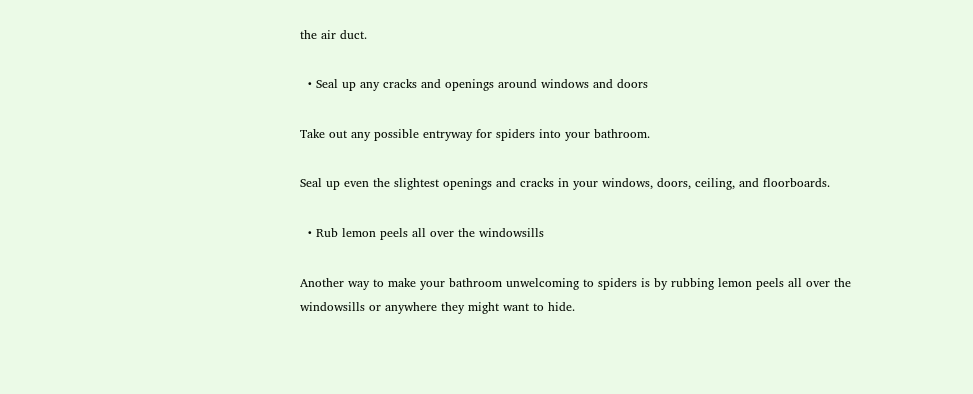the air duct.

  • Seal up any cracks and openings around windows and doors

Take out any possible entryway for spiders into your bathroom.

Seal up even the slightest openings and cracks in your windows, doors, ceiling, and floorboards.

  • Rub lemon peels all over the windowsills

Another way to make your bathroom unwelcoming to spiders is by rubbing lemon peels all over the windowsills or anywhere they might want to hide.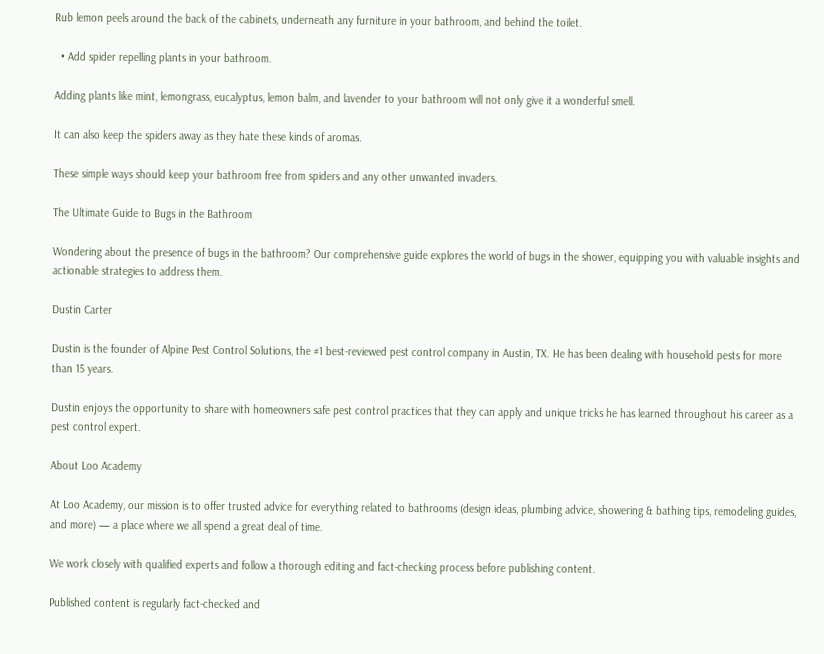Rub lemon peels around the back of the cabinets, underneath any furniture in your bathroom, and behind the toilet.

  • Add spider repelling plants in your bathroom.

Adding plants like mint, lemongrass, eucalyptus, lemon balm, and lavender to your bathroom will not only give it a wonderful smell.

It can also keep the spiders away as they hate these kinds of aromas.

These simple ways should keep your bathroom free from spiders and any other unwanted invaders.

The Ultimate Guide to Bugs in the Bathroom

Wondering about the presence of bugs in the bathroom? Our comprehensive guide explores the world of bugs in the shower, equipping you with valuable insights and actionable strategies to address them.

Dustin Carter

Dustin is the founder of Alpine Pest Control Solutions, the #1 best-reviewed pest control company in Austin, TX. He has been dealing with household pests for more than 15 years.

Dustin enjoys the opportunity to share with homeowners safe pest control practices that they can apply and unique tricks he has learned throughout his career as a pest control expert.

About Loo Academy

At Loo Academy, our mission is to offer trusted advice for everything related to bathrooms (design ideas, plumbing advice, showering & bathing tips, remodeling guides, and more) — a place where we all spend a great deal of time.

We work closely with qualified experts and follow a thorough editing and fact-checking process before publishing content.

Published content is regularly fact-checked and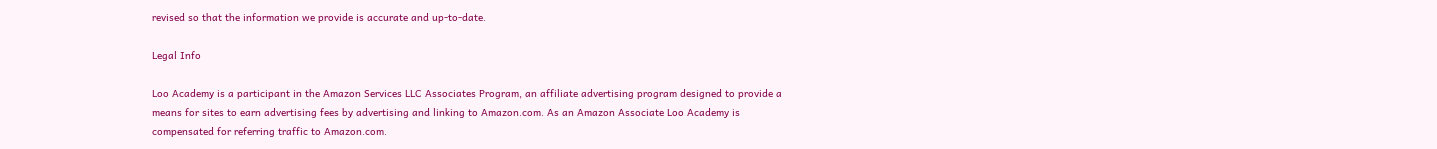revised so that the information we provide is accurate and up-to-date.

Legal Info

Loo Academy is a participant in the Amazon Services LLC Associates Program, an affiliate advertising program designed to provide a means for sites to earn advertising fees by advertising and linking to Amazon.com. As an Amazon Associate Loo Academy is compensated for referring traffic to Amazon.com.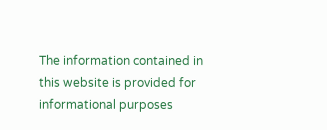The information contained in this website is provided for informational purposes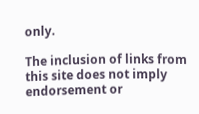only.

The inclusion of links from this site does not imply endorsement or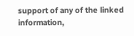support of any of the linked information,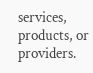services, products, or providers.